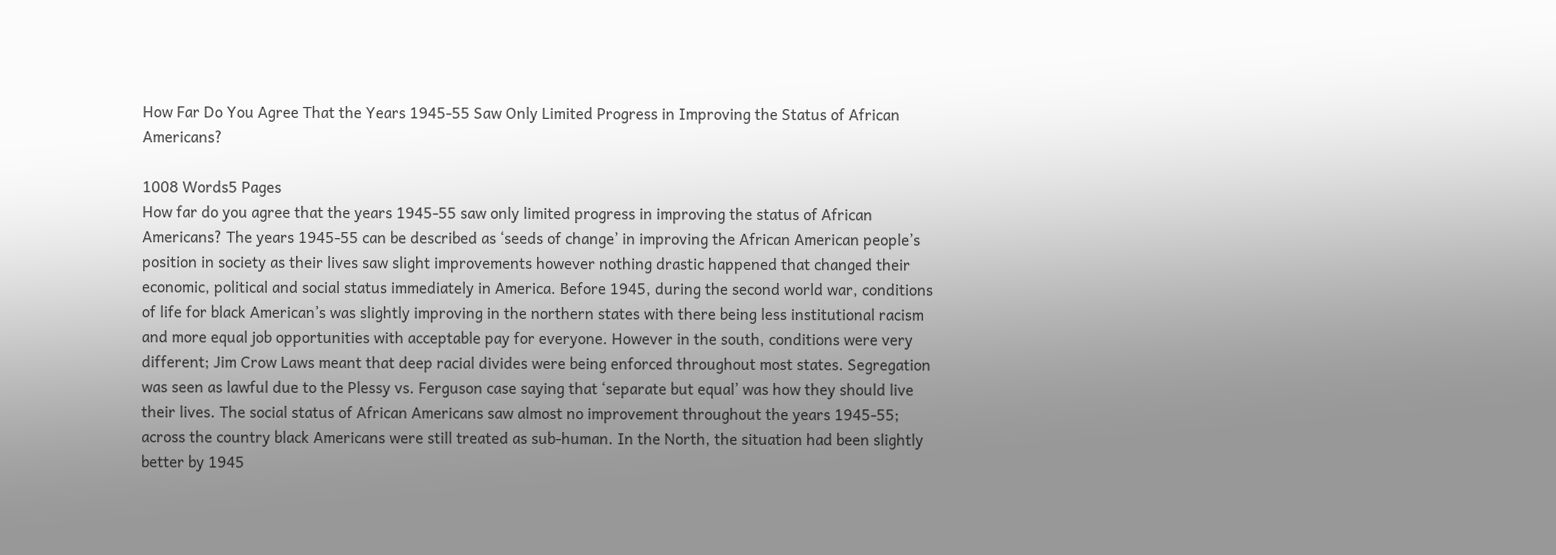How Far Do You Agree That the Years 1945-55 Saw Only Limited Progress in Improving the Status of African Americans?

1008 Words5 Pages
How far do you agree that the years 1945-55 saw only limited progress in improving the status of African Americans? The years 1945-55 can be described as ‘seeds of change’ in improving the African American people’s position in society as their lives saw slight improvements however nothing drastic happened that changed their economic, political and social status immediately in America. Before 1945, during the second world war, conditions of life for black American’s was slightly improving in the northern states with there being less institutional racism and more equal job opportunities with acceptable pay for everyone. However in the south, conditions were very different; Jim Crow Laws meant that deep racial divides were being enforced throughout most states. Segregation was seen as lawful due to the Plessy vs. Ferguson case saying that ‘separate but equal’ was how they should live their lives. The social status of African Americans saw almost no improvement throughout the years 1945-55; across the country black Americans were still treated as sub-human. In the North, the situation had been slightly better by 1945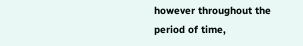however throughout the period of time,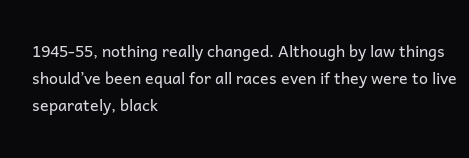1945-55, nothing really changed. Although by law things should’ve been equal for all races even if they were to live separately, black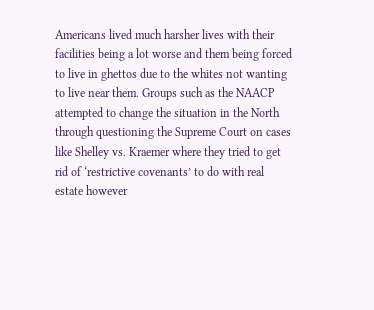Americans lived much harsher lives with their facilities being a lot worse and them being forced to live in ghettos due to the whites not wanting to live near them. Groups such as the NAACP attempted to change the situation in the North through questioning the Supreme Court on cases like Shelley vs. Kraemer where they tried to get rid of ‘restrictive covenants’ to do with real estate however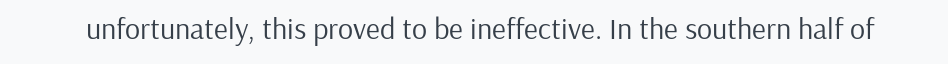unfortunately, this proved to be ineffective. In the southern half of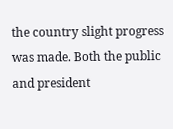the country slight progress was made. Both the public and president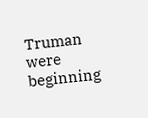Truman were beginning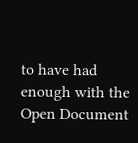to have had enough with the
Open Document